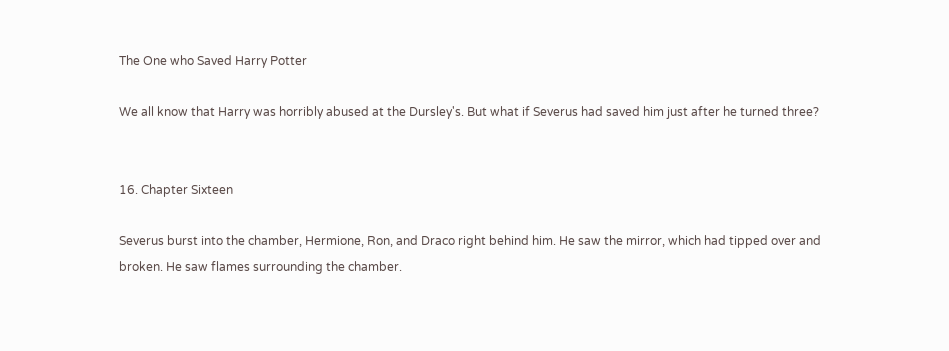The One who Saved Harry Potter

We all know that Harry was horribly abused at the Dursley's. But what if Severus had saved him just after he turned three?


16. Chapter Sixteen

Severus burst into the chamber, Hermione, Ron, and Draco right behind him. He saw the mirror, which had tipped over and broken. He saw flames surrounding the chamber.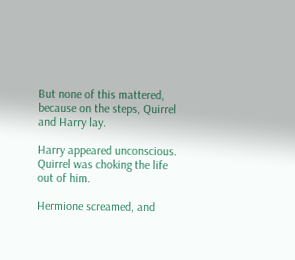But none of this mattered, because on the steps, Quirrel and Harry lay.

Harry appeared unconscious. Quirrel was choking the life out of him.

Hermione screamed, and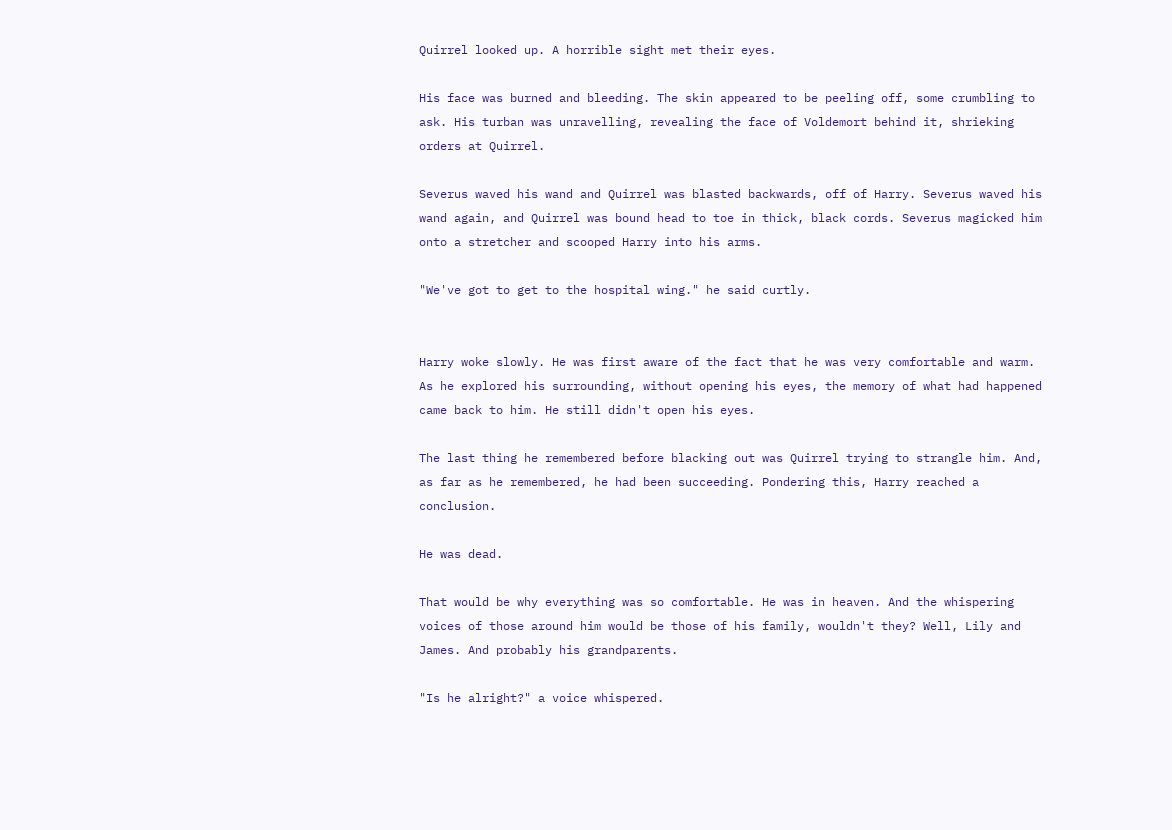Quirrel looked up. A horrible sight met their eyes.

His face was burned and bleeding. The skin appeared to be peeling off, some crumbling to ask. His turban was unravelling, revealing the face of Voldemort behind it, shrieking orders at Quirrel.

Severus waved his wand and Quirrel was blasted backwards, off of Harry. Severus waved his wand again, and Quirrel was bound head to toe in thick, black cords. Severus magicked him onto a stretcher and scooped Harry into his arms.

"We've got to get to the hospital wing." he said curtly.


Harry woke slowly. He was first aware of the fact that he was very comfortable and warm. As he explored his surrounding, without opening his eyes, the memory of what had happened came back to him. He still didn't open his eyes.

The last thing he remembered before blacking out was Quirrel trying to strangle him. And, as far as he remembered, he had been succeeding. Pondering this, Harry reached a conclusion.

He was dead.

That would be why everything was so comfortable. He was in heaven. And the whispering voices of those around him would be those of his family, wouldn't they? Well, Lily and James. And probably his grandparents.

"Is he alright?" a voice whispered.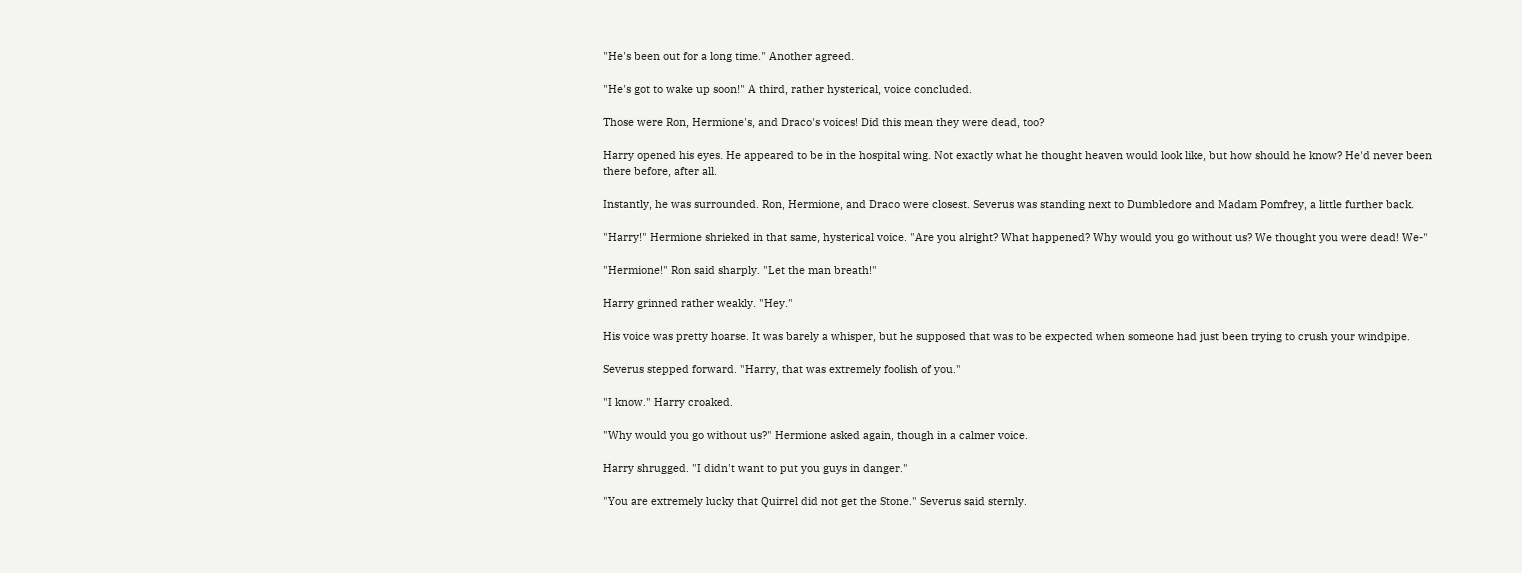"He's been out for a long time." Another agreed.

"He's got to wake up soon!" A third, rather hysterical, voice concluded.

Those were Ron, Hermione's, and Draco's voices! Did this mean they were dead, too?

Harry opened his eyes. He appeared to be in the hospital wing. Not exactly what he thought heaven would look like, but how should he know? He'd never been there before, after all.

Instantly, he was surrounded. Ron, Hermione, and Draco were closest. Severus was standing next to Dumbledore and Madam Pomfrey, a little further back.

"Harry!" Hermione shrieked in that same, hysterical voice. "Are you alright? What happened? Why would you go without us? We thought you were dead! We-"

"Hermione!" Ron said sharply. "Let the man breath!"

Harry grinned rather weakly. "Hey."

His voice was pretty hoarse. It was barely a whisper, but he supposed that was to be expected when someone had just been trying to crush your windpipe.

Severus stepped forward. "Harry, that was extremely foolish of you."

"I know." Harry croaked.

"Why would you go without us?" Hermione asked again, though in a calmer voice.

Harry shrugged. "I didn't want to put you guys in danger."

"You are extremely lucky that Quirrel did not get the Stone." Severus said sternly.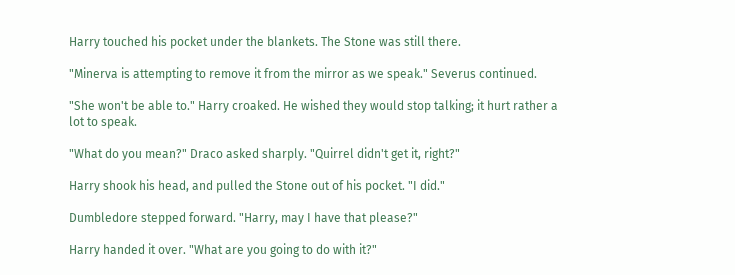Harry touched his pocket under the blankets. The Stone was still there.

"Minerva is attempting to remove it from the mirror as we speak." Severus continued.

"She won't be able to." Harry croaked. He wished they would stop talking; it hurt rather a lot to speak.

"What do you mean?" Draco asked sharply. "Quirrel didn't get it, right?"

Harry shook his head, and pulled the Stone out of his pocket. "I did."

Dumbledore stepped forward. "Harry, may I have that please?"

Harry handed it over. "What are you going to do with it?"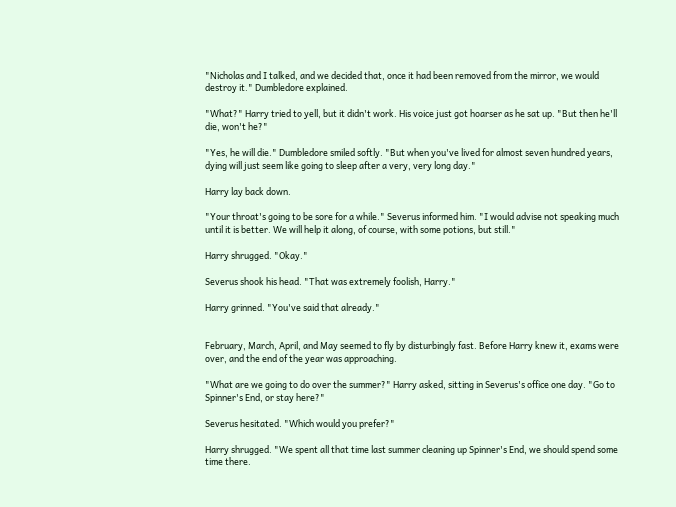"Nicholas and I talked, and we decided that, once it had been removed from the mirror, we would destroy it." Dumbledore explained.

"What?" Harry tried to yell, but it didn't work. His voice just got hoarser as he sat up. "But then he'll die, won't he?"

"Yes, he will die." Dumbledore smiled softly. "But when you've lived for almost seven hundred years, dying will just seem like going to sleep after a very, very long day."

Harry lay back down.

"Your throat's going to be sore for a while." Severus informed him. "I would advise not speaking much until it is better. We will help it along, of course, with some potions, but still."

Harry shrugged. "Okay."

Severus shook his head. "That was extremely foolish, Harry."

Harry grinned. "You've said that already."


February, March, April, and May seemed to fly by disturbingly fast. Before Harry knew it, exams were over, and the end of the year was approaching.

"What are we going to do over the summer?" Harry asked, sitting in Severus's office one day. "Go to Spinner's End, or stay here?"

Severus hesitated. "Which would you prefer?"

Harry shrugged. "We spent all that time last summer cleaning up Spinner's End, we should spend some time there.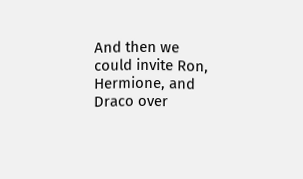And then we could invite Ron, Hermione, and Draco over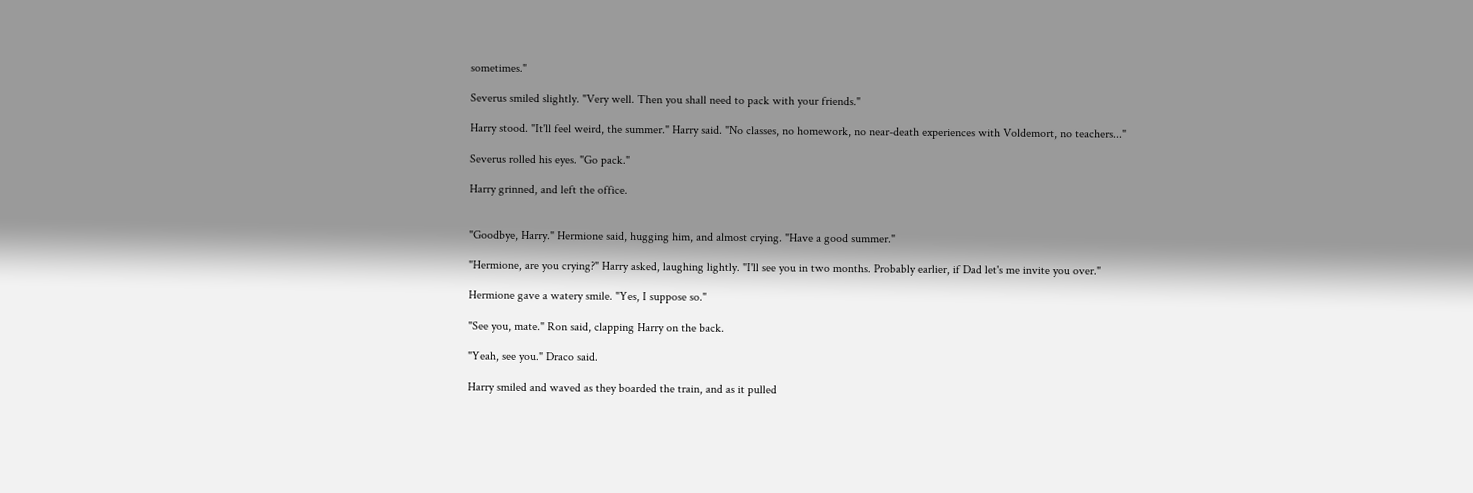sometimes."

Severus smiled slightly. "Very well. Then you shall need to pack with your friends."

Harry stood. "It'll feel weird, the summer." Harry said. "No classes, no homework, no near-death experiences with Voldemort, no teachers..."

Severus rolled his eyes. "Go pack."

Harry grinned, and left the office.


"Goodbye, Harry." Hermione said, hugging him, and almost crying. "Have a good summer."

"Hermione, are you crying?" Harry asked, laughing lightly. "I'll see you in two months. Probably earlier, if Dad let's me invite you over."

Hermione gave a watery smile. "Yes, I suppose so."

"See you, mate." Ron said, clapping Harry on the back.

"Yeah, see you." Draco said.

Harry smiled and waved as they boarded the train, and as it pulled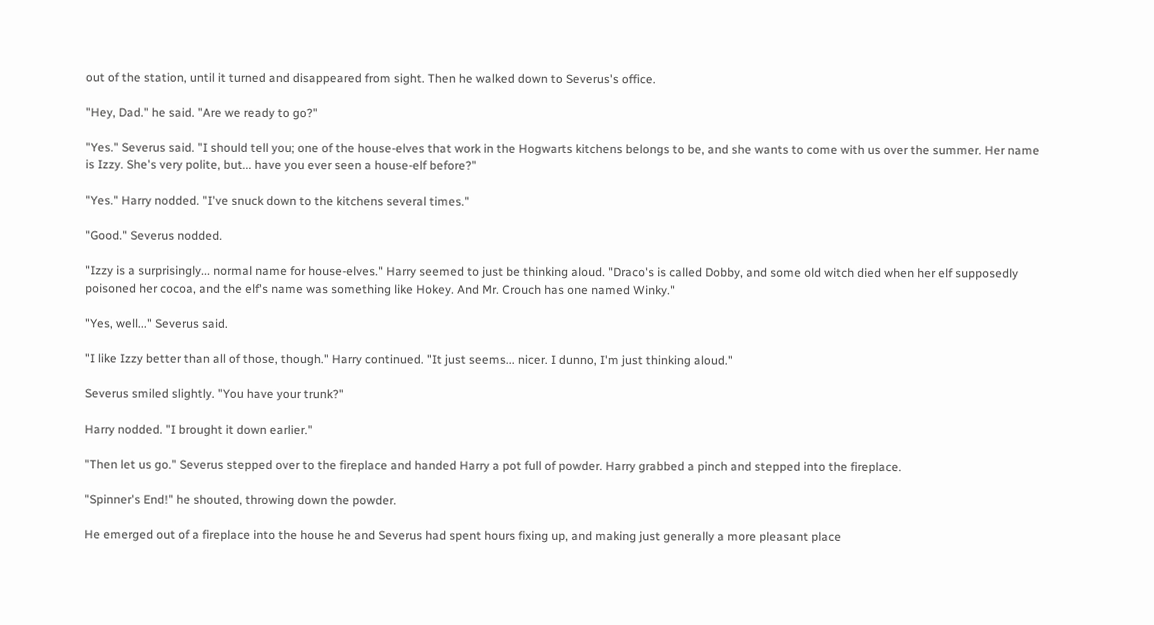out of the station, until it turned and disappeared from sight. Then he walked down to Severus's office.

"Hey, Dad." he said. "Are we ready to go?"

"Yes." Severus said. "I should tell you; one of the house-elves that work in the Hogwarts kitchens belongs to be, and she wants to come with us over the summer. Her name is Izzy. She's very polite, but... have you ever seen a house-elf before?"

"Yes." Harry nodded. "I've snuck down to the kitchens several times."

"Good." Severus nodded.

"Izzy is a surprisingly... normal name for house-elves." Harry seemed to just be thinking aloud. "Draco's is called Dobby, and some old witch died when her elf supposedly poisoned her cocoa, and the elf's name was something like Hokey. And Mr. Crouch has one named Winky."

"Yes, well..." Severus said.

"I like Izzy better than all of those, though." Harry continued. "It just seems... nicer. I dunno, I'm just thinking aloud."

Severus smiled slightly. "You have your trunk?"

Harry nodded. "I brought it down earlier."

"Then let us go." Severus stepped over to the fireplace and handed Harry a pot full of powder. Harry grabbed a pinch and stepped into the fireplace.

"Spinner's End!" he shouted, throwing down the powder.

He emerged out of a fireplace into the house he and Severus had spent hours fixing up, and making just generally a more pleasant place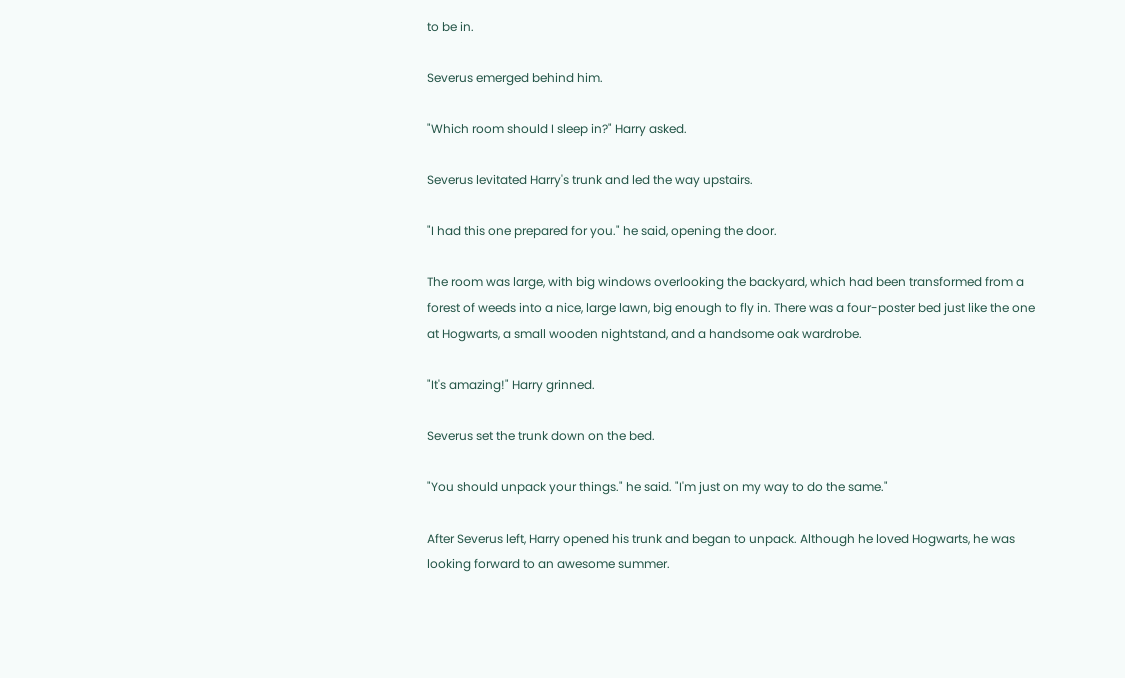to be in.

Severus emerged behind him.

"Which room should I sleep in?" Harry asked.

Severus levitated Harry's trunk and led the way upstairs.

"I had this one prepared for you." he said, opening the door.

The room was large, with big windows overlooking the backyard, which had been transformed from a forest of weeds into a nice, large lawn, big enough to fly in. There was a four-poster bed just like the one at Hogwarts, a small wooden nightstand, and a handsome oak wardrobe.

"It's amazing!" Harry grinned.

Severus set the trunk down on the bed.

"You should unpack your things." he said. "I'm just on my way to do the same."

After Severus left, Harry opened his trunk and began to unpack. Although he loved Hogwarts, he was looking forward to an awesome summer.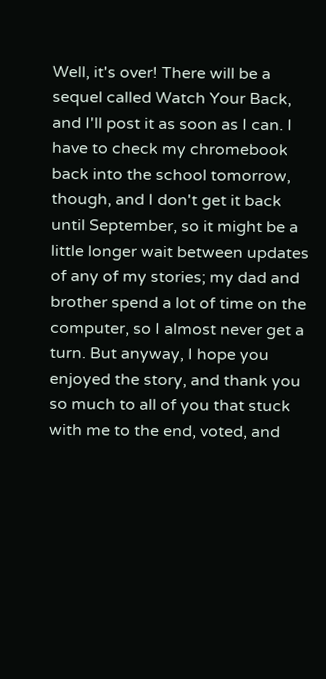Well, it's over! There will be a sequel called Watch Your Back, and I'll post it as soon as I can. I have to check my chromebook back into the school tomorrow, though, and I don't get it back until September, so it might be a little longer wait between updates of any of my stories; my dad and brother spend a lot of time on the computer, so I almost never get a turn. But anyway, I hope you enjoyed the story, and thank you so much to all of you that stuck with me to the end, voted, and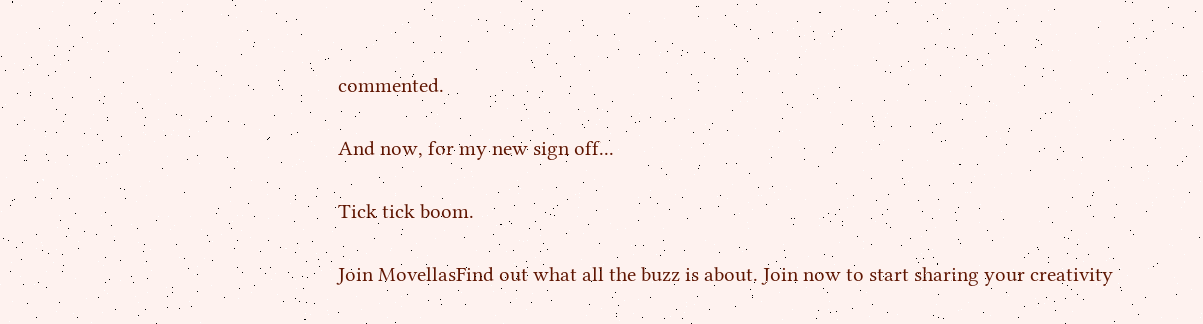commented.

And now, for my new sign off...

Tick tick boom.

Join MovellasFind out what all the buzz is about. Join now to start sharing your creativity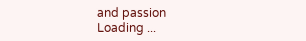and passion
Loading ...